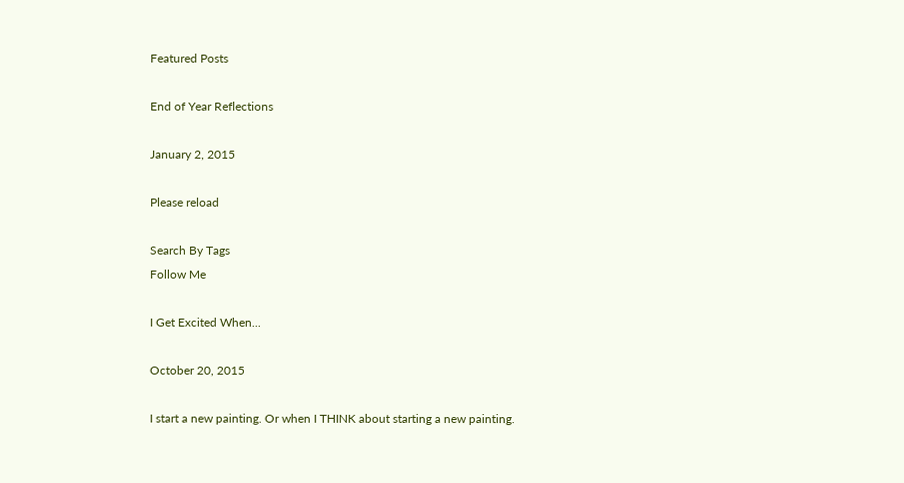Featured Posts

End of Year Reflections

January 2, 2015

Please reload

Search By Tags
Follow Me

I Get Excited When...

October 20, 2015

I start a new painting. Or when I THINK about starting a new painting.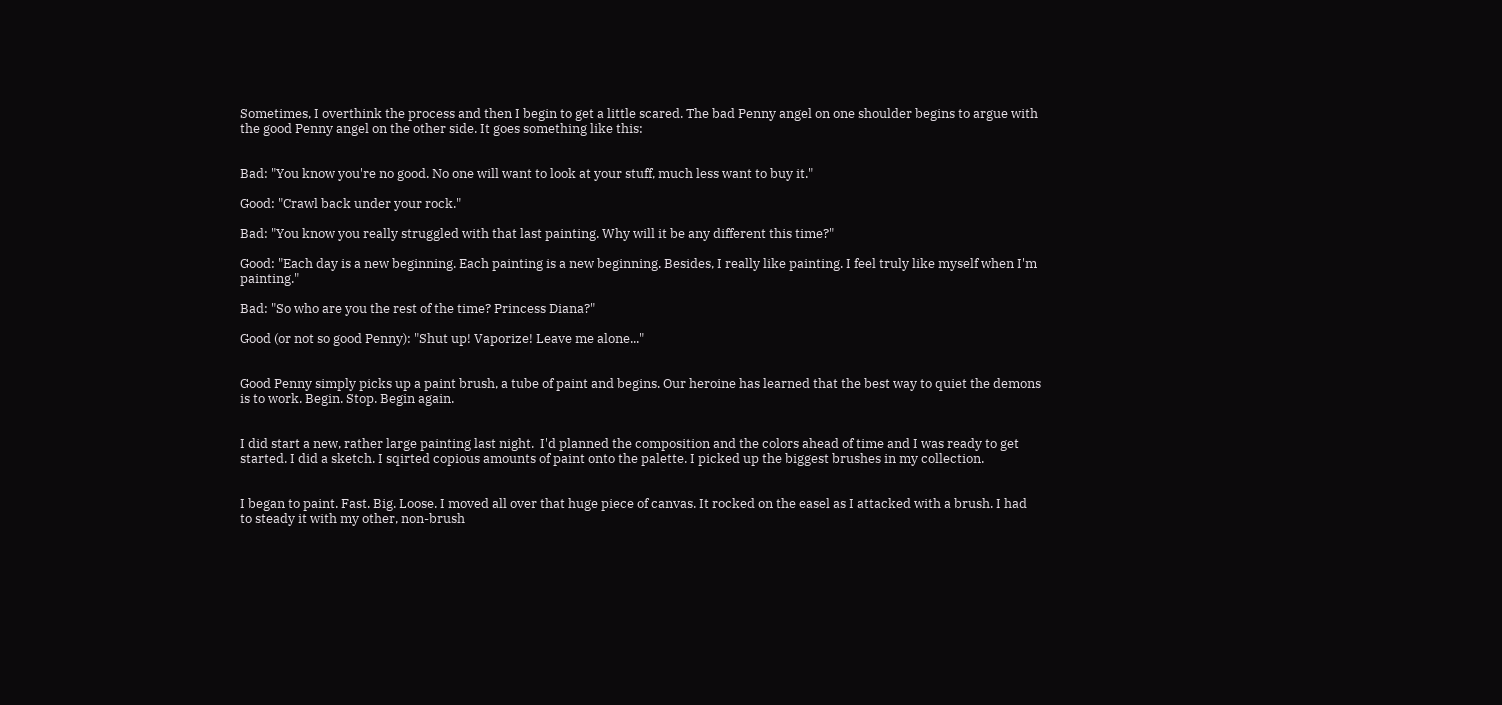Sometimes, I overthink the process and then I begin to get a little scared. The bad Penny angel on one shoulder begins to argue with the good Penny angel on the other side. It goes something like this:


Bad: "You know you're no good. No one will want to look at your stuff, much less want to buy it."

Good: "Crawl back under your rock."

Bad: "You know you really struggled with that last painting. Why will it be any different this time?"

Good: "Each day is a new beginning. Each painting is a new beginning. Besides, I really like painting. I feel truly like myself when I'm painting."

Bad: "So who are you the rest of the time? Princess Diana?"

Good (or not so good Penny): "Shut up! Vaporize! Leave me alone..."


Good Penny simply picks up a paint brush, a tube of paint and begins. Our heroine has learned that the best way to quiet the demons is to work. Begin. Stop. Begin again.


I did start a new, rather large painting last night.  I'd planned the composition and the colors ahead of time and I was ready to get started. I did a sketch. I sqirted copious amounts of paint onto the palette. I picked up the biggest brushes in my collection.


I began to paint. Fast. Big. Loose. I moved all over that huge piece of canvas. It rocked on the easel as I attacked with a brush. I had to steady it with my other, non-brush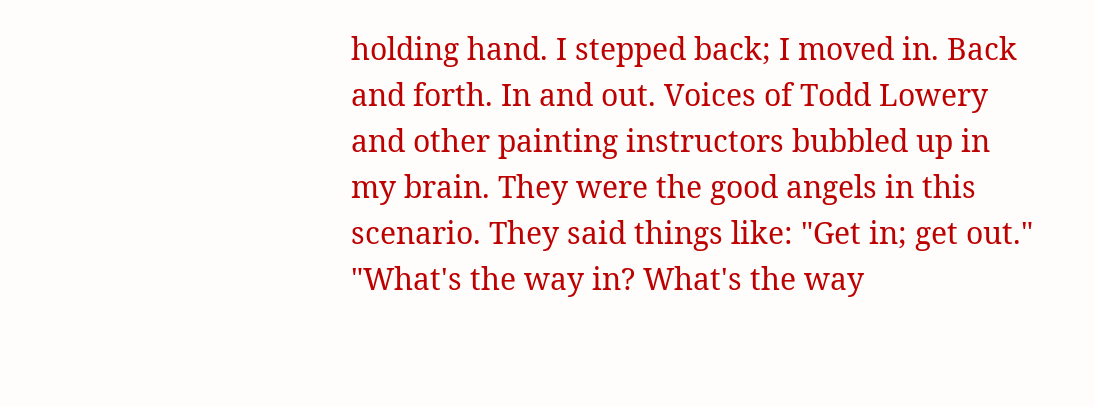holding hand. I stepped back; I moved in. Back and forth. In and out. Voices of Todd Lowery and other painting instructors bubbled up in my brain. They were the good angels in this scenario. They said things like: "Get in; get out." "What's the way in? What's the way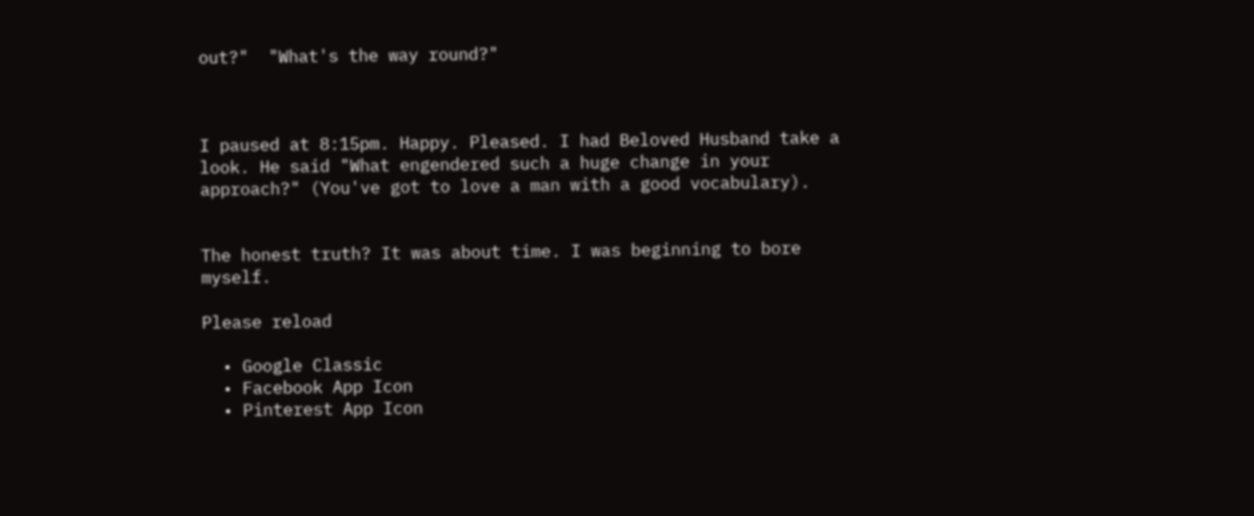out?"  "What's the way round?"



I paused at 8:15pm. Happy. Pleased. I had Beloved Husband take a look. He said "What engendered such a huge change in your approach?" (You've got to love a man with a good vocabulary).


The honest truth? It was about time. I was beginning to bore myself.

Please reload

  • Google Classic
  • Facebook App Icon
  • Pinterest App Icon